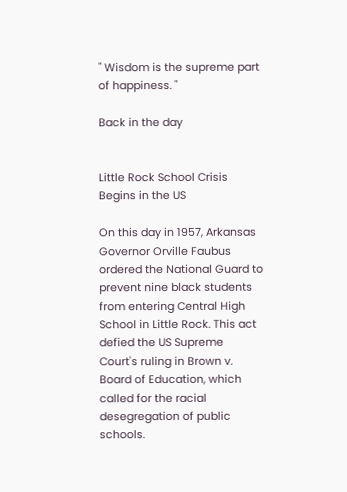" Wisdom is the supreme part of happiness. "

Back in the day


Little Rock School Crisis Begins in the US

On this day in 1957, Arkansas Governor Orville Faubus ordered the National Guard to prevent nine black students from entering Central High School in Little Rock. This act defied the US Supreme Court's ruling in Brown v. Board of Education, which called for the racial desegregation of public schools.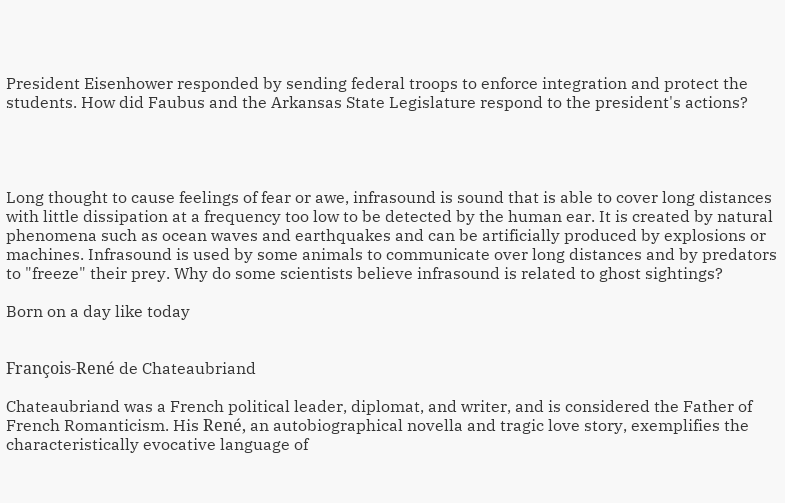President Eisenhower responded by sending federal troops to enforce integration and protect the students. How did Faubus and the Arkansas State Legislature respond to the president's actions?




Long thought to cause feelings of fear or awe, infrasound is sound that is able to cover long distances with little dissipation at a frequency too low to be detected by the human ear. It is created by natural phenomena such as ocean waves and earthquakes and can be artificially produced by explosions or machines. Infrasound is used by some animals to communicate over long distances and by predators to "freeze" their prey. Why do some scientists believe infrasound is related to ghost sightings?

Born on a day like today


François-René de Chateaubriand

Chateaubriand was a French political leader, diplomat, and writer, and is considered the Father of French Romanticism. His René, an autobiographical novella and tragic love story, exemplifies the characteristically evocative language of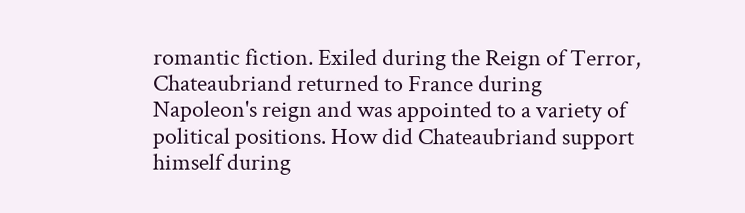romantic fiction. Exiled during the Reign of Terror, Chateaubriand returned to France during Napoleon's reign and was appointed to a variety of political positions. How did Chateaubriand support himself during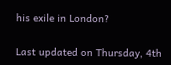his exile in London?

Last updated on Thursday, 4th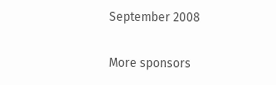September 2008

More sponsors